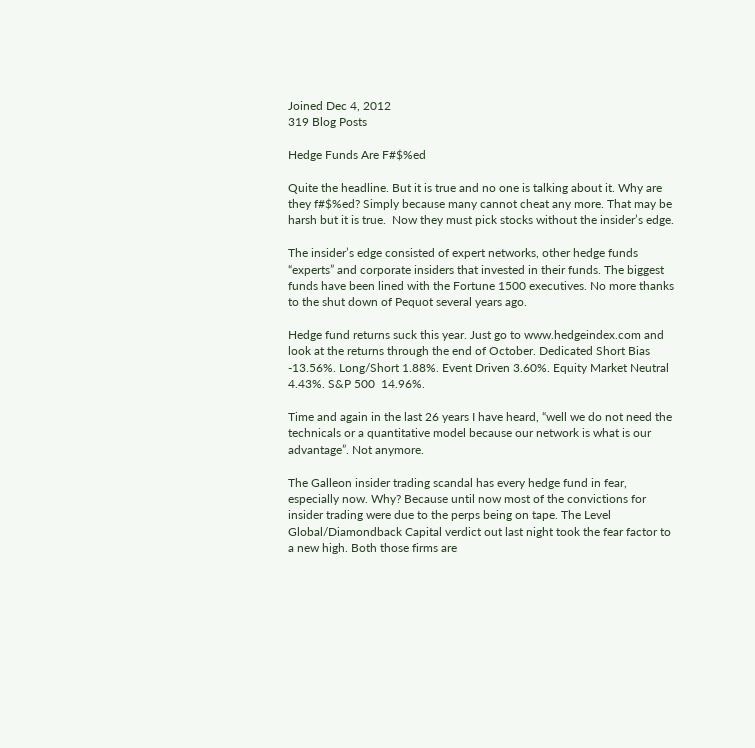Joined Dec 4, 2012
319 Blog Posts

Hedge Funds Are F#$%ed

Quite the headline. But it is true and no one is talking about it. Why are they f#$%ed? Simply because many cannot cheat any more. That may be harsh but it is true.  Now they must pick stocks without the insider’s edge.

The insider’s edge consisted of expert networks, other hedge funds “experts” and corporate insiders that invested in their funds. The biggest funds have been lined with the Fortune 1500 executives. No more thanks to the shut down of Pequot several years ago.

Hedge fund returns suck this year. Just go to www.hedgeindex.com and look at the returns through the end of October. Dedicated Short Bias -13.56%. Long/Short 1.88%. Event Driven 3.60%. Equity Market Neutral 4.43%. S&P 500  14.96%.

Time and again in the last 26 years I have heard, “well we do not need the technicals or a quantitative model because our network is what is our advantage”. Not anymore.

The Galleon insider trading scandal has every hedge fund in fear, especially now. Why? Because until now most of the convictions for insider trading were due to the perps being on tape. The Level Global/Diamondback Capital verdict out last night took the fear factor to a new high. Both those firms are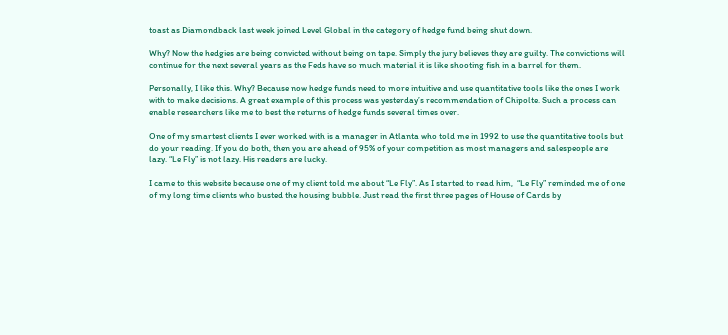toast as Diamondback last week joined Level Global in the category of hedge fund being shut down.

Why? Now the hedgies are being convicted without being on tape. Simply the jury believes they are guilty. The convictions will continue for the next several years as the Feds have so much material it is like shooting fish in a barrel for them.

Personally, I like this. Why? Because now hedge funds need to more intuitive and use quantitative tools like the ones I work with to make decisions. A great example of this process was yesterday’s recommendation of Chipolte. Such a process can enable researchers like me to best the returns of hedge funds several times over.

One of my smartest clients I ever worked with is a manager in Atlanta who told me in 1992 to use the quantitative tools but do your reading. If you do both, then you are ahead of 95% of your competition as most managers and salespeople are lazy. “Le Fly” is not lazy. His readers are lucky.

I came to this website because one of my client told me about “Le Fly”. As I started to read him,  “Le Fly” reminded me of one of my long time clients who busted the housing bubble. Just read the first three pages of House of Cards by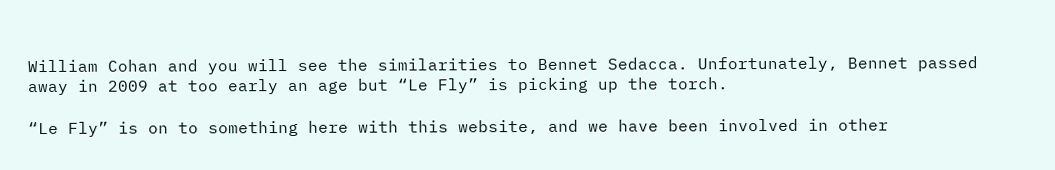William Cohan and you will see the similarities to Bennet Sedacca. Unfortunately, Bennet passed away in 2009 at too early an age but “Le Fly” is picking up the torch.

“Le Fly” is on to something here with this website, and we have been involved in other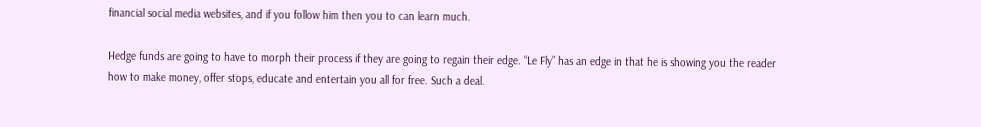financial social media websites, and if you follow him then you to can learn much.

Hedge funds are going to have to morph their process if they are going to regain their edge. “Le Fly” has an edge in that he is showing you the reader how to make money, offer stops, educate and entertain you all for free. Such a deal.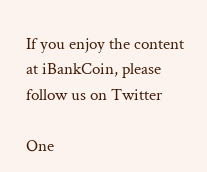If you enjoy the content at iBankCoin, please follow us on Twitter

One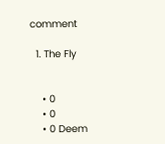comment

  1. The Fly


    • 0
    • 0
    • 0 Deem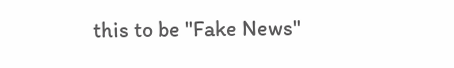this to be "Fake News"